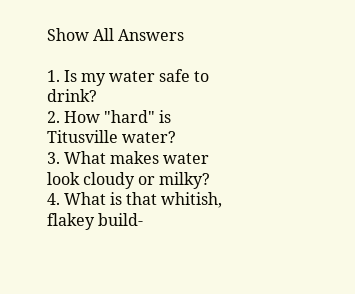Show All Answers

1. Is my water safe to drink?
2. How "hard" is Titusville water?
3. What makes water look cloudy or milky?
4. What is that whitish, flakey build-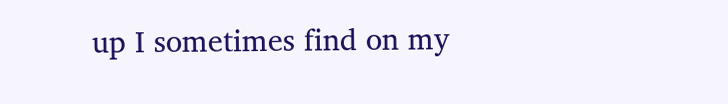up I sometimes find on my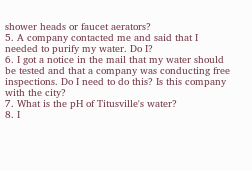shower heads or faucet aerators?
5. A company contacted me and said that I needed to purify my water. Do I?
6. I got a notice in the mail that my water should be tested and that a company was conducting free inspections. Do I need to do this? Is this company with the city?
7. What is the pH of Titusville's water?
8. I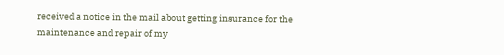received a notice in the mail about getting insurance for the maintenance and repair of my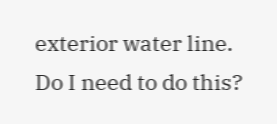exterior water line. Do I need to do this?